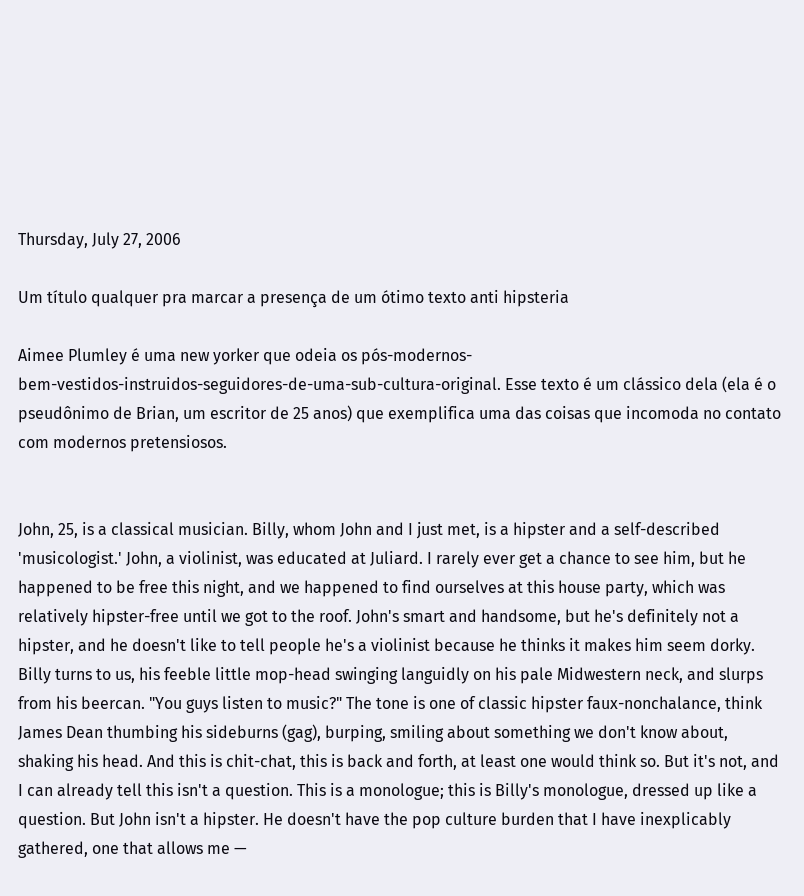Thursday, July 27, 2006

Um título qualquer pra marcar a presença de um ótimo texto anti hipsteria

Aimee Plumley é uma new yorker que odeia os pós-modernos-
bem-vestidos-instruidos-seguidores-de-uma-sub-cultura-original. Esse texto é um clássico dela (ela é o pseudônimo de Brian, um escritor de 25 anos) que exemplifica uma das coisas que incomoda no contato com modernos pretensiosos.


John, 25, is a classical musician. Billy, whom John and I just met, is a hipster and a self-described 'musicologist.' John, a violinist, was educated at Juliard. I rarely ever get a chance to see him, but he happened to be free this night, and we happened to find ourselves at this house party, which was relatively hipster-free until we got to the roof. John's smart and handsome, but he's definitely not a hipster, and he doesn't like to tell people he's a violinist because he thinks it makes him seem dorky. Billy turns to us, his feeble little mop-head swinging languidly on his pale Midwestern neck, and slurps from his beercan. "You guys listen to music?" The tone is one of classic hipster faux-nonchalance, think James Dean thumbing his sideburns (gag), burping, smiling about something we don't know about, shaking his head. And this is chit-chat, this is back and forth, at least one would think so. But it's not, and I can already tell this isn't a question. This is a monologue; this is Billy's monologue, dressed up like a question. But John isn't a hipster. He doesn't have the pop culture burden that I have inexplicably gathered, one that allows me —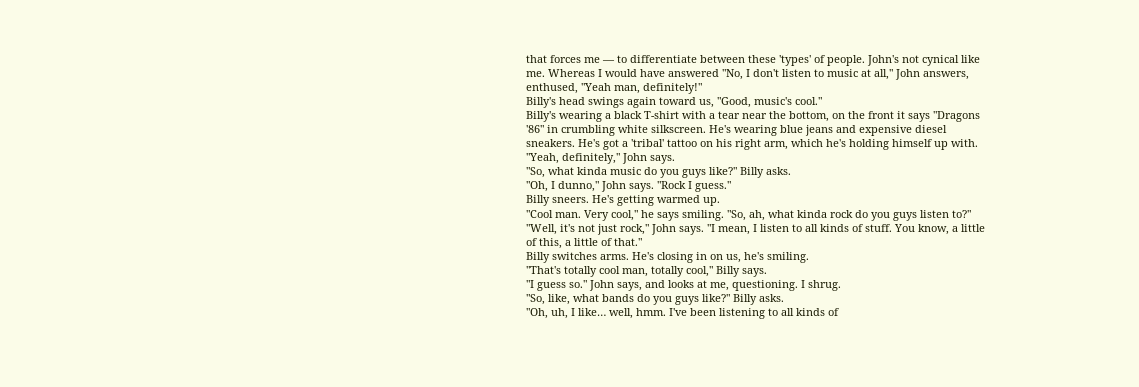that forces me — to differentiate between these 'types' of people. John's not cynical like me. Whereas I would have answered "No, I don't listen to music at all," John answers, enthused, "Yeah man, definitely!"
Billy's head swings again toward us, "Good, music's cool."
Billy's wearing a black T-shirt with a tear near the bottom, on the front it says "Dragons '86" in crumbling white silkscreen. He's wearing blue jeans and expensive diesel sneakers. He's got a 'tribal' tattoo on his right arm, which he's holding himself up with.
"Yeah, definitely," John says.
"So, what kinda music do you guys like?" Billy asks.
"Oh, I dunno," John says. "Rock I guess."
Billy sneers. He's getting warmed up.
"Cool man. Very cool," he says smiling. "So, ah, what kinda rock do you guys listen to?"
"Well, it's not just rock," John says. "I mean, I listen to all kinds of stuff. You know, a little of this, a little of that."
Billy switches arms. He's closing in on us, he's smiling.
"That's totally cool man, totally cool," Billy says.
"I guess so." John says, and looks at me, questioning. I shrug.
"So, like, what bands do you guys like?" Billy asks.
"Oh, uh, I like… well, hmm. I've been listening to all kinds of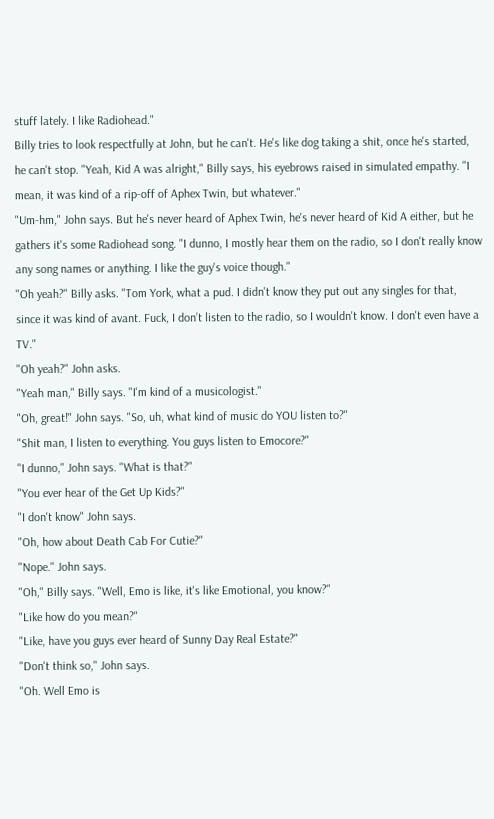stuff lately. I like Radiohead."
Billy tries to look respectfully at John, but he can't. He's like dog taking a shit, once he's started, he can't stop. "Yeah, Kid A was alright," Billy says, his eyebrows raised in simulated empathy. "I mean, it was kind of a rip-off of Aphex Twin, but whatever."
"Um-hm," John says. But he's never heard of Aphex Twin, he's never heard of Kid A either, but he gathers it's some Radiohead song. "I dunno, I mostly hear them on the radio, so I don't really know any song names or anything. I like the guy's voice though."
"Oh yeah?" Billy asks. "Tom York, what a pud. I didn't know they put out any singles for that, since it was kind of avant. Fuck, I don’t listen to the radio, so I wouldn't know. I don't even have a TV."
"Oh yeah?" John asks.
"Yeah man," Billy says. "I'm kind of a musicologist."
"Oh, great!" John says. "So, uh, what kind of music do YOU listen to?"
"Shit man, I listen to everything. You guys listen to Emocore?"
"I dunno," John says. "What is that?"
"You ever hear of the Get Up Kids?"
"I don't know" John says.
"Oh, how about Death Cab For Cutie?"
"Nope." John says.
"Oh," Billy says. "Well, Emo is like, it's like Emotional, you know?"
"Like how do you mean?"
"Like, have you guys ever heard of Sunny Day Real Estate?"
"Don't think so," John says.
"Oh. Well Emo is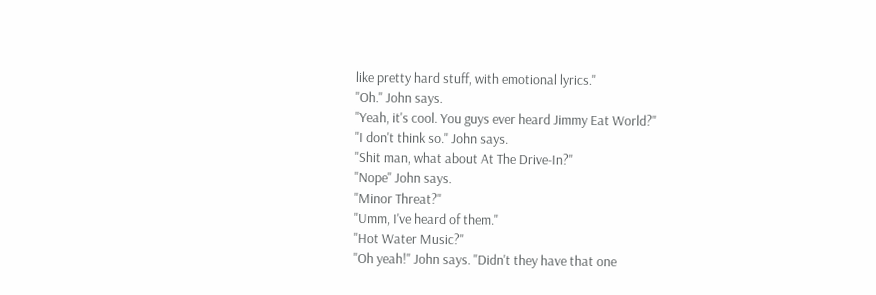like pretty hard stuff, with emotional lyrics."
"Oh." John says.
"Yeah, it's cool. You guys ever heard Jimmy Eat World?"
"I don't think so." John says.
"Shit man, what about At The Drive-In?"
"Nope" John says.
"Minor Threat?"
"Umm, I've heard of them."
"Hot Water Music?"
"Oh yeah!" John says. "Didn't they have that one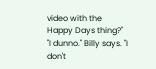video with the Happy Days thing?"
"I dunno." Billy says. "I don't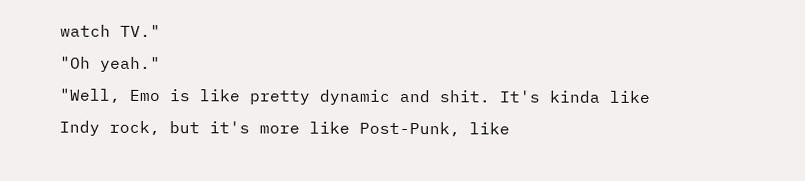watch TV."
"Oh yeah."
"Well, Emo is like pretty dynamic and shit. It's kinda like Indy rock, but it's more like Post-Punk, like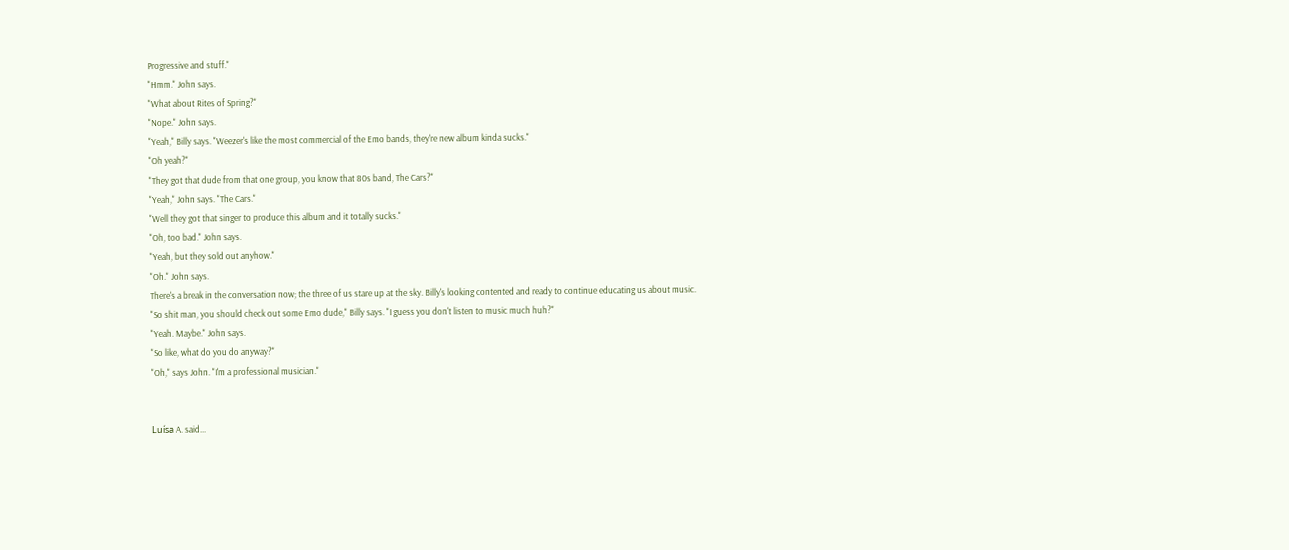Progressive and stuff."
"Hmm." John says.
"What about Rites of Spring?"
"Nope." John says.
"Yeah," Billy says. "Weezer's like the most commercial of the Emo bands, they're new album kinda sucks."
"Oh yeah?"
"They got that dude from that one group, you know that 80s band, The Cars?"
"Yeah," John says. "The Cars."
"Well they got that singer to produce this album and it totally sucks."
"Oh, too bad." John says.
"Yeah, but they sold out anyhow."
"Oh." John says.
There's a break in the conversation now; the three of us stare up at the sky. Billy's looking contented and ready to continue educating us about music.
"So shit man, you should check out some Emo dude," Billy says. "I guess you don't listen to music much huh?"
"Yeah. Maybe." John says.
"So like, what do you do anyway?"
"Oh," says John. "I'm a professional musician."


Luísa A. said...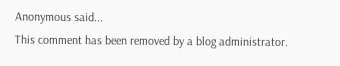Anonymous said...
This comment has been removed by a blog administrator.